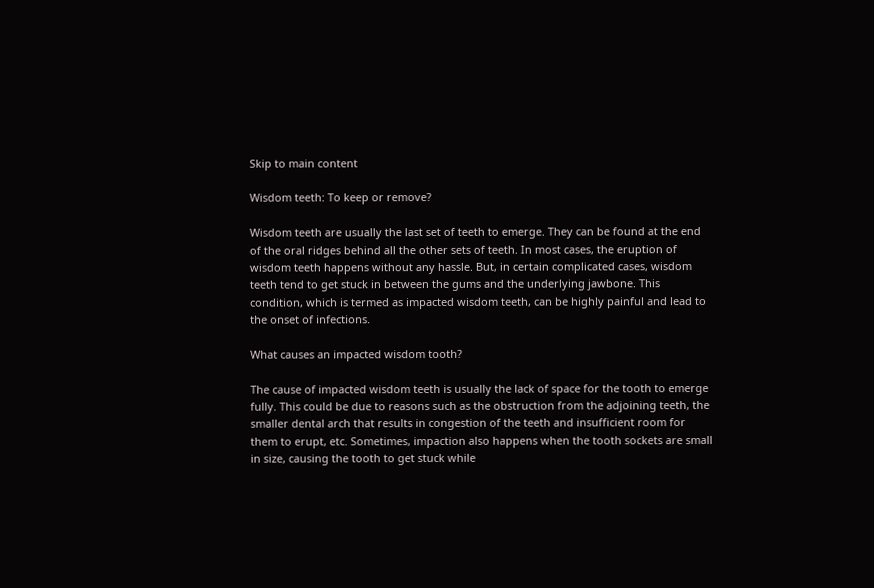Skip to main content

Wisdom teeth: To keep or remove?

Wisdom teeth are usually the last set of teeth to emerge. They can be found at the end of the oral ridges behind all the other sets of teeth. In most cases, the eruption of wisdom teeth happens without any hassle. But, in certain complicated cases, wisdom teeth tend to get stuck in between the gums and the underlying jawbone. This condition, which is termed as impacted wisdom teeth, can be highly painful and lead to the onset of infections.

What causes an impacted wisdom tooth?

The cause of impacted wisdom teeth is usually the lack of space for the tooth to emerge fully. This could be due to reasons such as the obstruction from the adjoining teeth, the smaller dental arch that results in congestion of the teeth and insufficient room for them to erupt, etc. Sometimes, impaction also happens when the tooth sockets are small in size, causing the tooth to get stuck while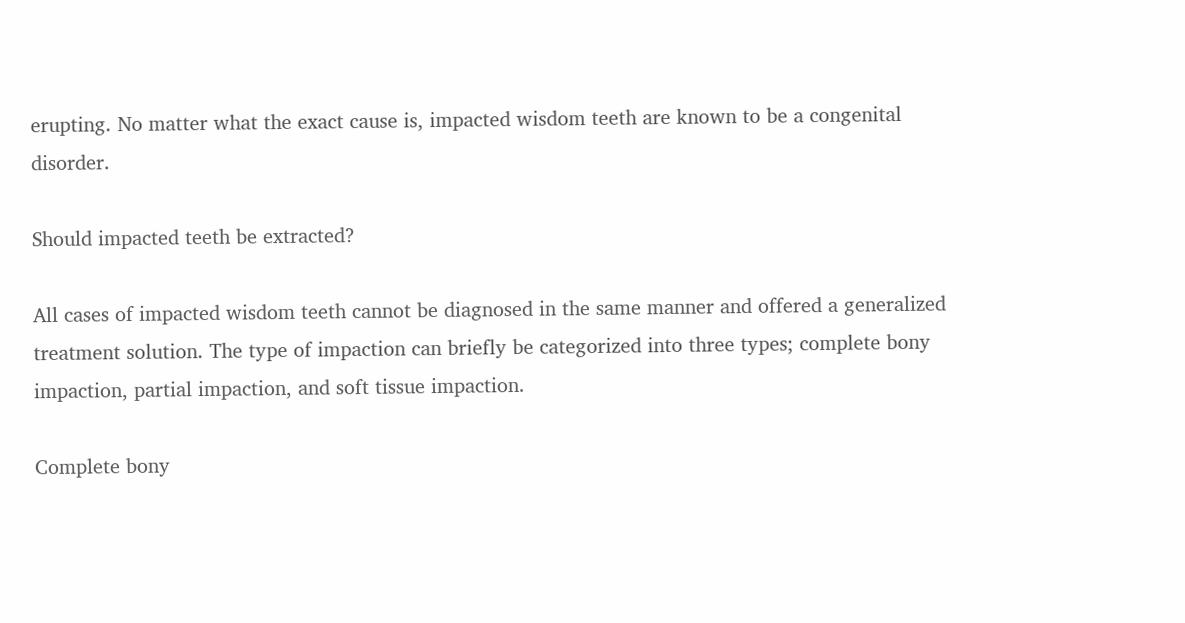erupting. No matter what the exact cause is, impacted wisdom teeth are known to be a congenital disorder.

Should impacted teeth be extracted?

All cases of impacted wisdom teeth cannot be diagnosed in the same manner and offered a generalized treatment solution. The type of impaction can briefly be categorized into three types; complete bony impaction, partial impaction, and soft tissue impaction.

Complete bony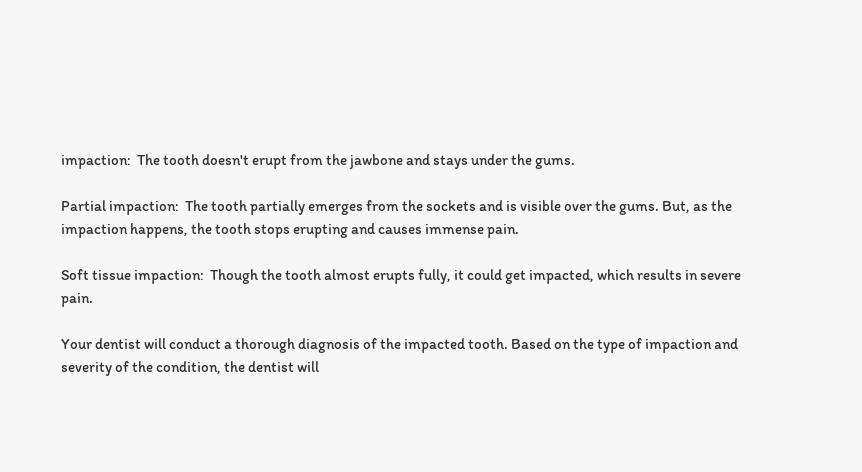impaction:  The tooth doesn't erupt from the jawbone and stays under the gums.

Partial impaction:  The tooth partially emerges from the sockets and is visible over the gums. But, as the impaction happens, the tooth stops erupting and causes immense pain.

Soft tissue impaction:  Though the tooth almost erupts fully, it could get impacted, which results in severe pain.

Your dentist will conduct a thorough diagnosis of the impacted tooth. Based on the type of impaction and severity of the condition, the dentist will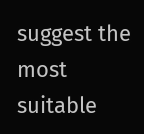suggest the most suitable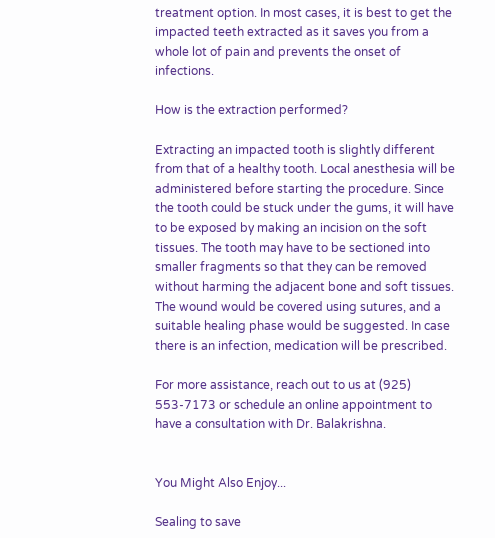treatment option. In most cases, it is best to get the impacted teeth extracted as it saves you from a whole lot of pain and prevents the onset of infections.

How is the extraction performed?

Extracting an impacted tooth is slightly different from that of a healthy tooth. Local anesthesia will be administered before starting the procedure. Since the tooth could be stuck under the gums, it will have to be exposed by making an incision on the soft tissues. The tooth may have to be sectioned into smaller fragments so that they can be removed without harming the adjacent bone and soft tissues. The wound would be covered using sutures, and a suitable healing phase would be suggested. In case there is an infection, medication will be prescribed.

For more assistance, reach out to us at (925) 553-7173 or schedule an online appointment to have a consultation with Dr. Balakrishna.


You Might Also Enjoy...

Sealing to save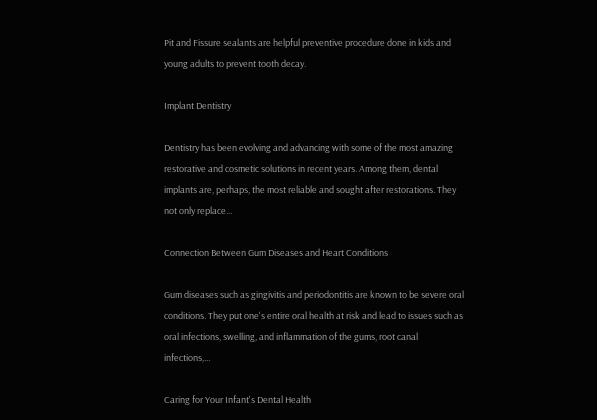Pit and Fissure sealants are helpful preventive procedure done in kids and young adults to prevent tooth decay.

Implant Dentistry

Dentistry has been evolving and advancing with some of the most amazing restorative and cosmetic solutions in recent years. Among them, dental implants are, perhaps, the most reliable and sought after restorations. They not only replace...

Connection Between Gum Diseases and Heart Conditions

Gum diseases such as gingivitis and periodontitis are known to be severe oral conditions. They put one's entire oral health at risk and lead to issues such as oral infections, swelling, and inflammation of the gums, root canal infections,...

Caring for Your Infant's Dental Health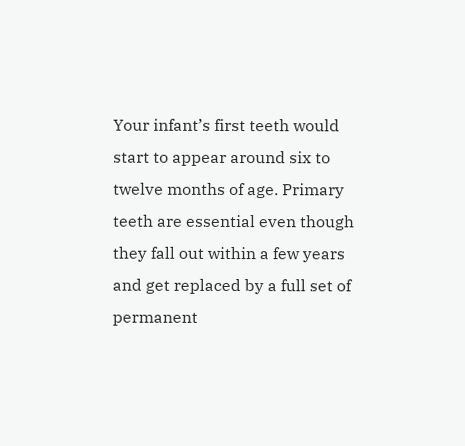Your infant’s first teeth would start to appear around six to twelve months of age. Primary teeth are essential even though they fall out within a few years and get replaced by a full set of permanent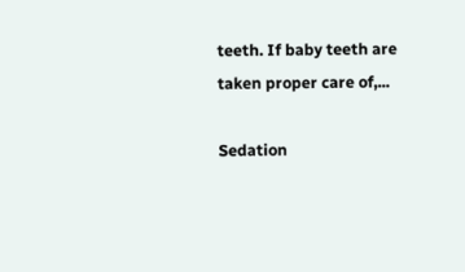teeth. If baby teeth are taken proper care of,...

Sedation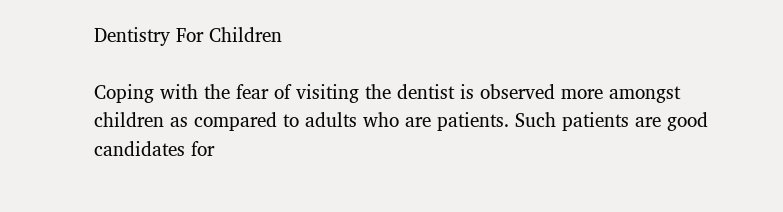Dentistry For Children

Coping with the fear of visiting the dentist is observed more amongst children as compared to adults who are patients. Such patients are good candidates for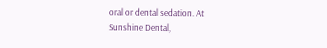oral or dental sedation. At Sunshine Dental,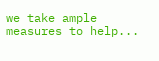we take ample measures to help...